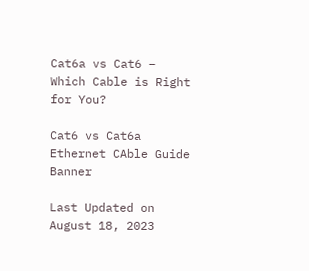Cat6a vs Cat6 – Which Cable is Right for You?

Cat6 vs Cat6a Ethernet CAble Guide Banner

Last Updated on August 18, 2023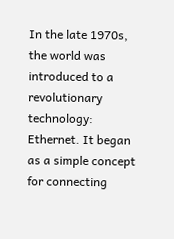In the late 1970s, the world was introduced to a revolutionary technology: Ethernet. It began as a simple concept for connecting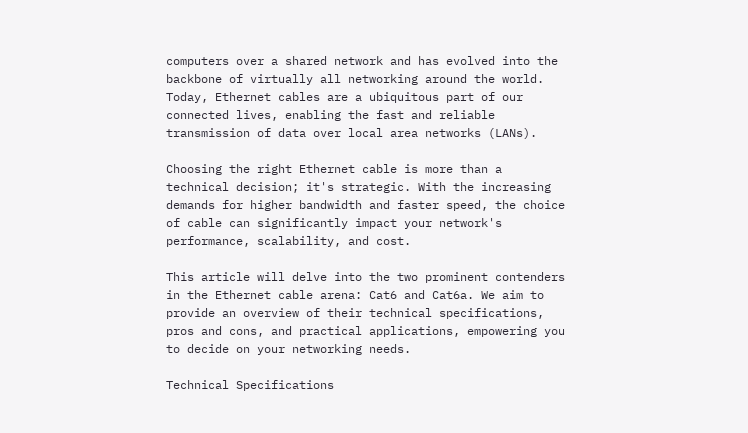computers over a shared network and has evolved into the backbone of virtually all networking around the world. Today, Ethernet cables are a ubiquitous part of our connected lives, enabling the fast and reliable transmission of data over local area networks (LANs).

Choosing the right Ethernet cable is more than a technical decision; it's strategic. With the increasing demands for higher bandwidth and faster speed, the choice of cable can significantly impact your network's performance, scalability, and cost.

This article will delve into the two prominent contenders in the Ethernet cable arena: Cat6 and Cat6a. We aim to provide an overview of their technical specifications, pros and cons, and practical applications, empowering you to decide on your networking needs.

Technical Specifications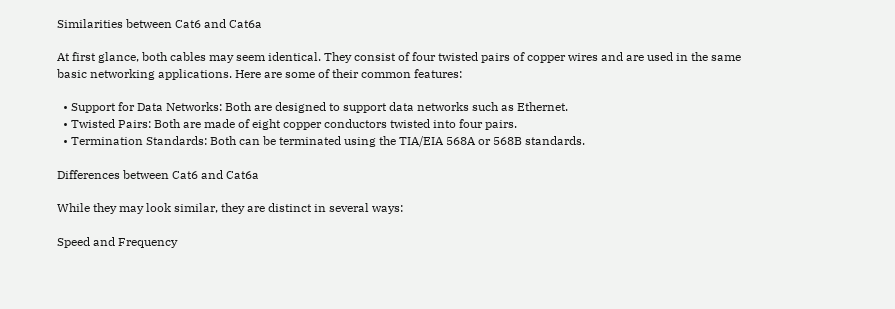Similarities between Cat6 and Cat6a

At first glance, both cables may seem identical. They consist of four twisted pairs of copper wires and are used in the same basic networking applications. Here are some of their common features:

  • Support for Data Networks: Both are designed to support data networks such as Ethernet.
  • Twisted Pairs: Both are made of eight copper conductors twisted into four pairs.
  • Termination Standards: Both can be terminated using the TIA/EIA 568A or 568B standards.

Differences between Cat6 and Cat6a

While they may look similar, they are distinct in several ways:

Speed and Frequency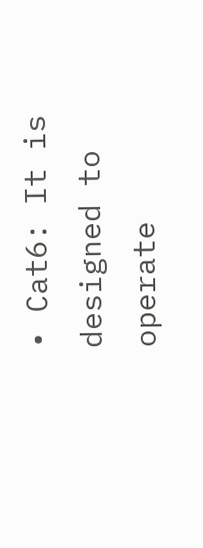• Cat6: It is designed to operate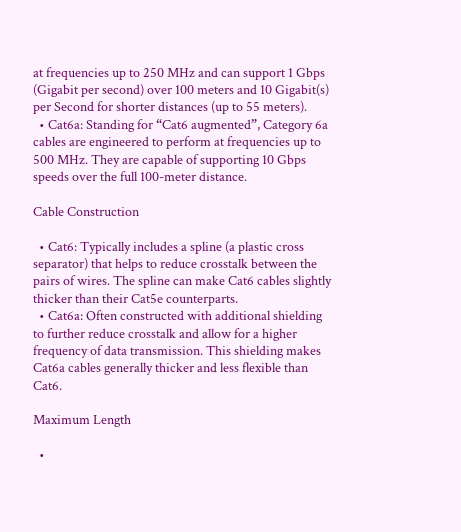at frequencies up to 250 MHz and can support 1 Gbps (Gigabit per second) over 100 meters and 10 Gigabit(s) per Second for shorter distances (up to 55 meters).
  • Cat6a: Standing for “Cat6 augmented”, Category 6a cables are engineered to perform at frequencies up to 500 MHz. They are capable of supporting 10 Gbps speeds over the full 100-meter distance.

Cable Construction

  • Cat6: Typically includes a spline (a plastic cross separator) that helps to reduce crosstalk between the pairs of wires. The spline can make Cat6 cables slightly thicker than their Cat5e counterparts.
  • Cat6a: Often constructed with additional shielding to further reduce crosstalk and allow for a higher frequency of data transmission. This shielding makes Cat6a cables generally thicker and less flexible than Cat6.

Maximum Length

  •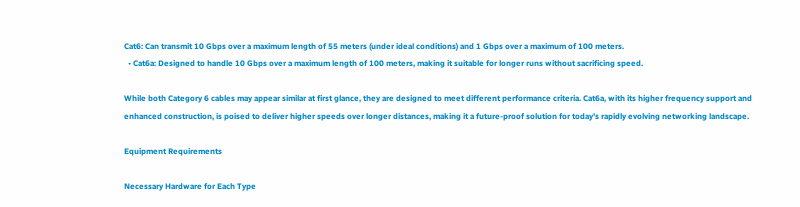Cat6: Can transmit 10 Gbps over a maximum length of 55 meters (under ideal conditions) and 1 Gbps over a maximum of 100 meters.
  • Cat6a: Designed to handle 10 Gbps over a maximum length of 100 meters, making it suitable for longer runs without sacrificing speed.

While both Category 6 cables may appear similar at first glance, they are designed to meet different performance criteria. Cat6a, with its higher frequency support and enhanced construction, is poised to deliver higher speeds over longer distances, making it a future-proof solution for today’s rapidly evolving networking landscape.

Equipment Requirements

Necessary Hardware for Each Type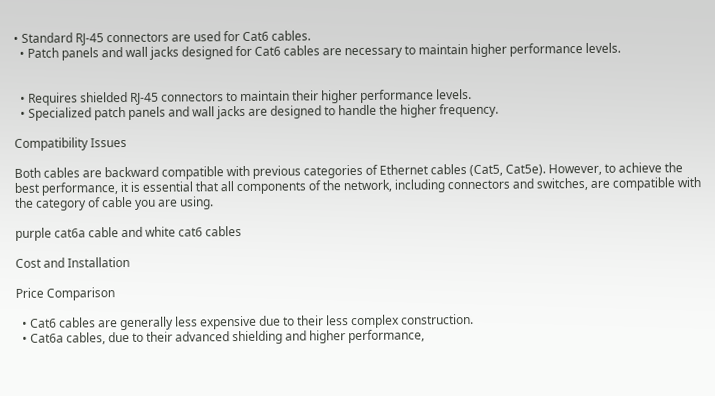• Standard RJ-45 connectors are used for Cat6 cables.
  • Patch panels and wall jacks designed for Cat6 cables are necessary to maintain higher performance levels.


  • Requires shielded RJ-45 connectors to maintain their higher performance levels.
  • Specialized patch panels and wall jacks are designed to handle the higher frequency.

Compatibility Issues

Both cables are backward compatible with previous categories of Ethernet cables (Cat5, Cat5e). However, to achieve the best performance, it is essential that all components of the network, including connectors and switches, are compatible with the category of cable you are using.

purple cat6a cable and white cat6 cables

Cost and Installation

Price Comparison

  • Cat6 cables are generally less expensive due to their less complex construction.
  • Cat6a cables, due to their advanced shielding and higher performance,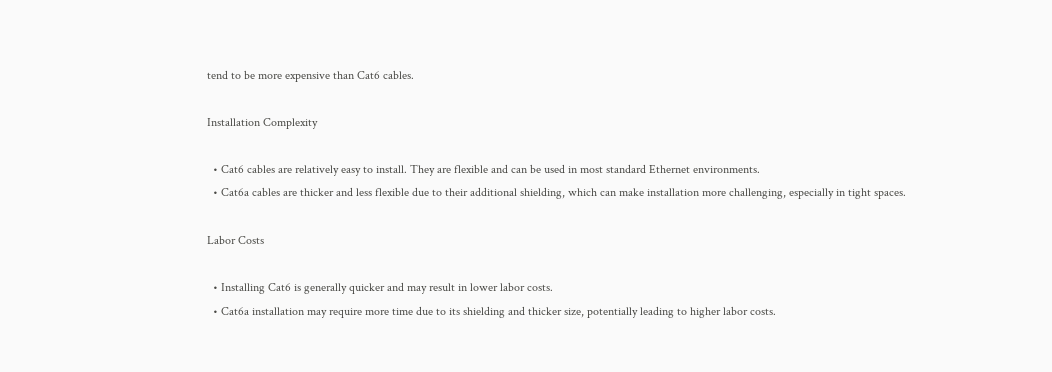tend to be more expensive than Cat6 cables.

Installation Complexity

  • Cat6 cables are relatively easy to install. They are flexible and can be used in most standard Ethernet environments.
  • Cat6a cables are thicker and less flexible due to their additional shielding, which can make installation more challenging, especially in tight spaces.

Labor Costs

  • Installing Cat6 is generally quicker and may result in lower labor costs.
  • Cat6a installation may require more time due to its shielding and thicker size, potentially leading to higher labor costs.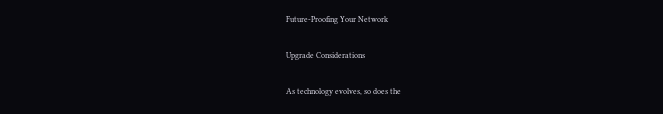Future-Proofing Your Network

Upgrade Considerations

As technology evolves, so does the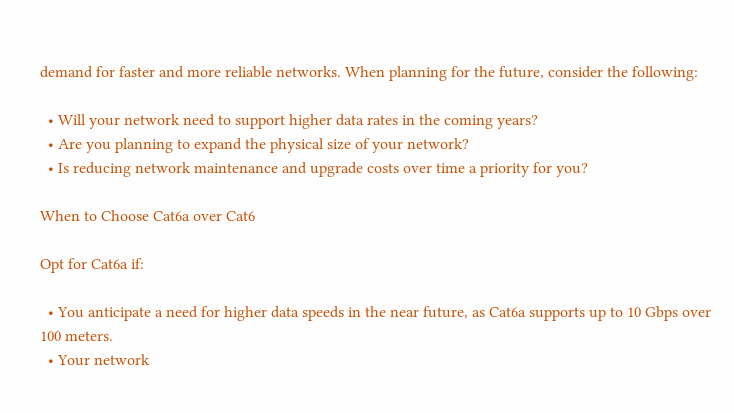demand for faster and more reliable networks. When planning for the future, consider the following:

  • Will your network need to support higher data rates in the coming years?
  • Are you planning to expand the physical size of your network?
  • Is reducing network maintenance and upgrade costs over time a priority for you?

When to Choose Cat6a over Cat6

Opt for Cat6a if:

  • You anticipate a need for higher data speeds in the near future, as Cat6a supports up to 10 Gbps over 100 meters.
  • Your network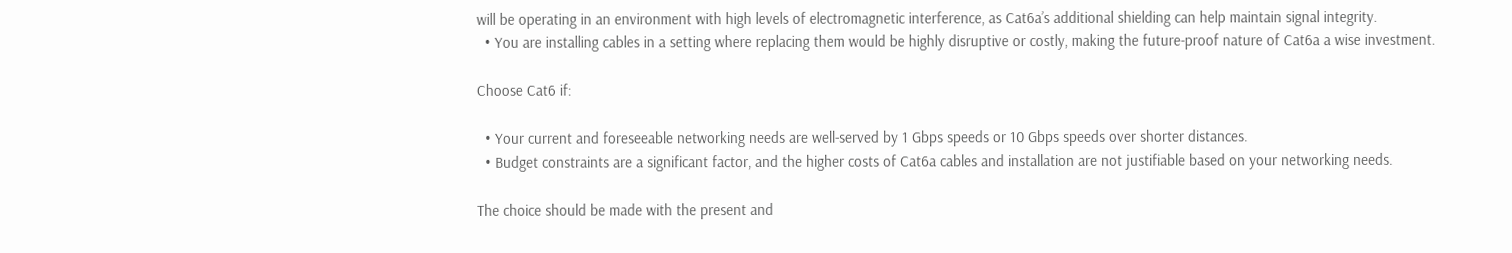will be operating in an environment with high levels of electromagnetic interference, as Cat6a’s additional shielding can help maintain signal integrity.
  • You are installing cables in a setting where replacing them would be highly disruptive or costly, making the future-proof nature of Cat6a a wise investment.

Choose Cat6 if:

  • Your current and foreseeable networking needs are well-served by 1 Gbps speeds or 10 Gbps speeds over shorter distances.
  • Budget constraints are a significant factor, and the higher costs of Cat6a cables and installation are not justifiable based on your networking needs.

The choice should be made with the present and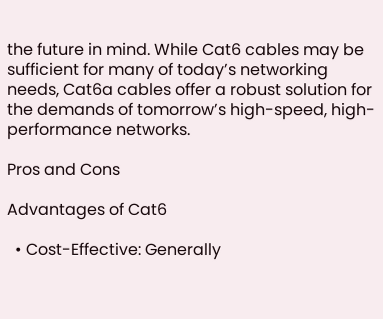the future in mind. While Cat6 cables may be sufficient for many of today’s networking needs, Cat6a cables offer a robust solution for the demands of tomorrow’s high-speed, high-performance networks.

Pros and Cons

Advantages of Cat6

  • Cost-Effective: Generally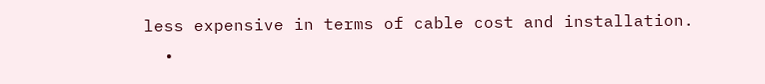less expensive in terms of cable cost and installation.
  •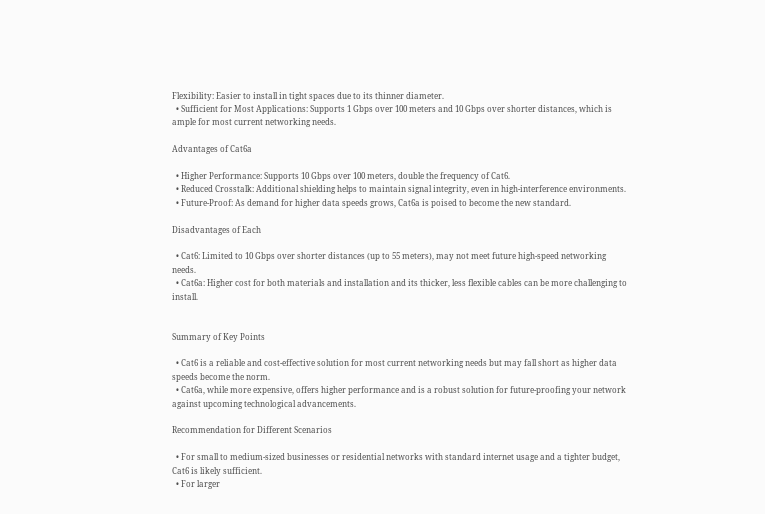Flexibility: Easier to install in tight spaces due to its thinner diameter.
  • Sufficient for Most Applications: Supports 1 Gbps over 100 meters and 10 Gbps over shorter distances, which is ample for most current networking needs.

Advantages of Cat6a

  • Higher Performance: Supports 10 Gbps over 100 meters, double the frequency of Cat6.
  • Reduced Crosstalk: Additional shielding helps to maintain signal integrity, even in high-interference environments.
  • Future-Proof: As demand for higher data speeds grows, Cat6a is poised to become the new standard.

Disadvantages of Each

  • Cat6: Limited to 10 Gbps over shorter distances (up to 55 meters), may not meet future high-speed networking needs.
  • Cat6a: Higher cost for both materials and installation and its thicker, less flexible cables can be more challenging to install.


Summary of Key Points

  • Cat6 is a reliable and cost-effective solution for most current networking needs but may fall short as higher data speeds become the norm.
  • Cat6a, while more expensive, offers higher performance and is a robust solution for future-proofing your network against upcoming technological advancements.

Recommendation for Different Scenarios

  • For small to medium-sized businesses or residential networks with standard internet usage and a tighter budget, Cat6 is likely sufficient.
  • For larger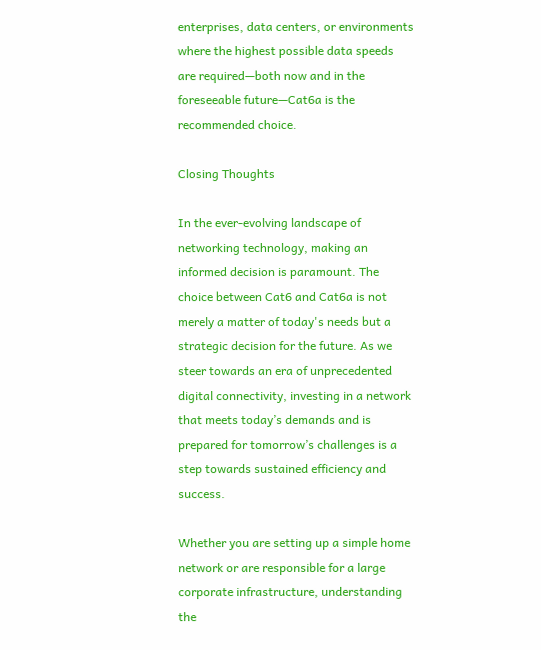enterprises, data centers, or environments where the highest possible data speeds are required—both now and in the foreseeable future—Cat6a is the recommended choice.

Closing Thoughts

In the ever-evolving landscape of networking technology, making an informed decision is paramount. The choice between Cat6 and Cat6a is not merely a matter of today's needs but a strategic decision for the future. As we steer towards an era of unprecedented digital connectivity, investing in a network that meets today’s demands and is prepared for tomorrow’s challenges is a step towards sustained efficiency and success.

Whether you are setting up a simple home network or are responsible for a large corporate infrastructure, understanding the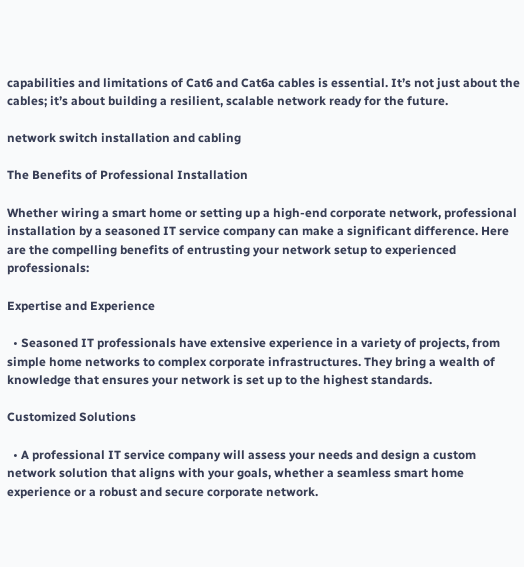capabilities and limitations of Cat6 and Cat6a cables is essential. It’s not just about the cables; it’s about building a resilient, scalable network ready for the future.

network switch installation and cabling

The Benefits of Professional Installation

Whether wiring a smart home or setting up a high-end corporate network, professional installation by a seasoned IT service company can make a significant difference. Here are the compelling benefits of entrusting your network setup to experienced professionals:

Expertise and Experience

  • Seasoned IT professionals have extensive experience in a variety of projects, from simple home networks to complex corporate infrastructures. They bring a wealth of knowledge that ensures your network is set up to the highest standards.

Customized Solutions

  • A professional IT service company will assess your needs and design a custom network solution that aligns with your goals, whether a seamless smart home experience or a robust and secure corporate network.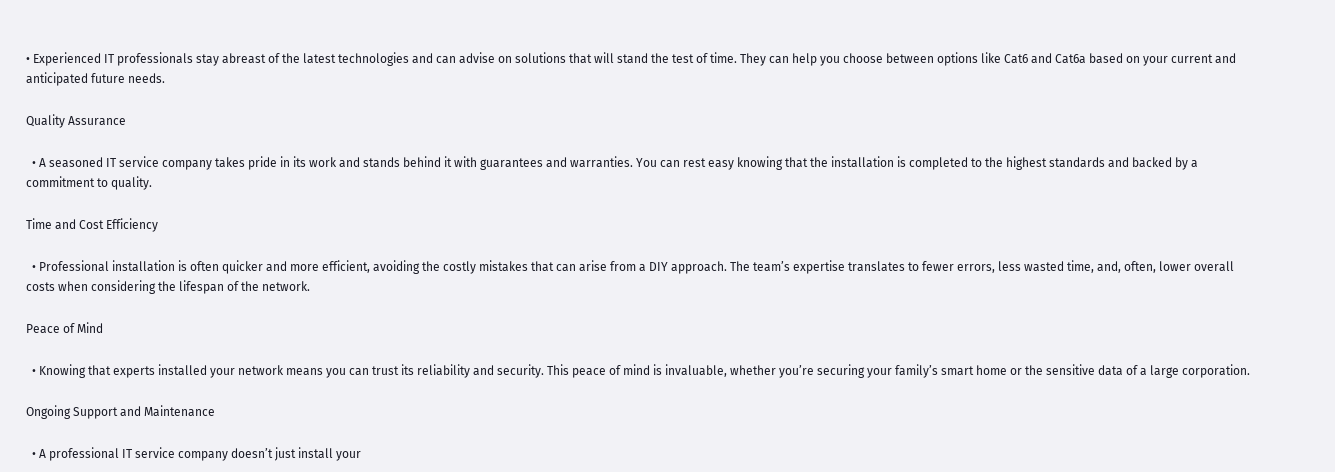• Experienced IT professionals stay abreast of the latest technologies and can advise on solutions that will stand the test of time. They can help you choose between options like Cat6 and Cat6a based on your current and anticipated future needs.

Quality Assurance

  • A seasoned IT service company takes pride in its work and stands behind it with guarantees and warranties. You can rest easy knowing that the installation is completed to the highest standards and backed by a commitment to quality.

Time and Cost Efficiency

  • Professional installation is often quicker and more efficient, avoiding the costly mistakes that can arise from a DIY approach. The team’s expertise translates to fewer errors, less wasted time, and, often, lower overall costs when considering the lifespan of the network.

Peace of Mind

  • Knowing that experts installed your network means you can trust its reliability and security. This peace of mind is invaluable, whether you’re securing your family’s smart home or the sensitive data of a large corporation.

Ongoing Support and Maintenance

  • A professional IT service company doesn’t just install your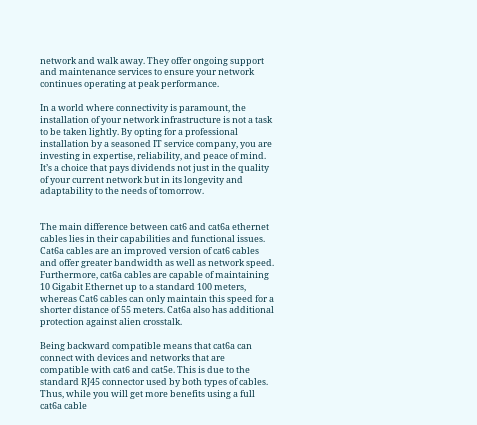network and walk away. They offer ongoing support and maintenance services to ensure your network continues operating at peak performance.

In a world where connectivity is paramount, the installation of your network infrastructure is not a task to be taken lightly. By opting for a professional installation by a seasoned IT service company, you are investing in expertise, reliability, and peace of mind. It’s a choice that pays dividends not just in the quality of your current network but in its longevity and adaptability to the needs of tomorrow.


The main difference between cat6 and cat6a ethernet cables lies in their capabilities and functional issues. Cat6a cables are an improved version of cat6 cables and offer greater bandwidth as well as network speed. Furthermore, cat6a cables are capable of maintaining 10 Gigabit Ethernet up to a standard 100 meters, whereas Cat6 cables can only maintain this speed for a shorter distance of 55 meters. Cat6a also has additional protection against alien crosstalk.

Being backward compatible means that cat6a can connect with devices and networks that are compatible with cat6 and cat5e. This is due to the standard RJ45 connector used by both types of cables. Thus, while you will get more benefits using a full cat6a cable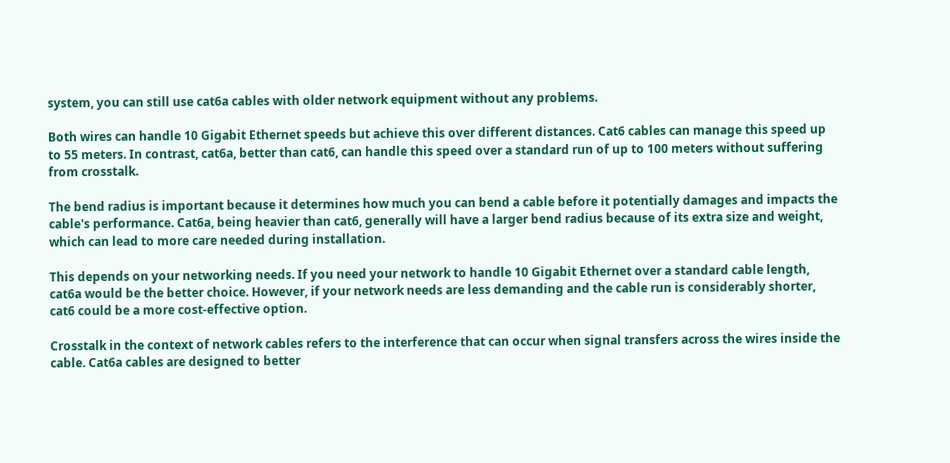system, you can still use cat6a cables with older network equipment without any problems.

Both wires can handle 10 Gigabit Ethernet speeds but achieve this over different distances. Cat6 cables can manage this speed up to 55 meters. In contrast, cat6a, better than cat6, can handle this speed over a standard run of up to 100 meters without suffering from crosstalk.

The bend radius is important because it determines how much you can bend a cable before it potentially damages and impacts the cable's performance. Cat6a, being heavier than cat6, generally will have a larger bend radius because of its extra size and weight, which can lead to more care needed during installation.

This depends on your networking needs. If you need your network to handle 10 Gigabit Ethernet over a standard cable length, cat6a would be the better choice. However, if your network needs are less demanding and the cable run is considerably shorter, cat6 could be a more cost-effective option.

Crosstalk in the context of network cables refers to the interference that can occur when signal transfers across the wires inside the cable. Cat6a cables are designed to better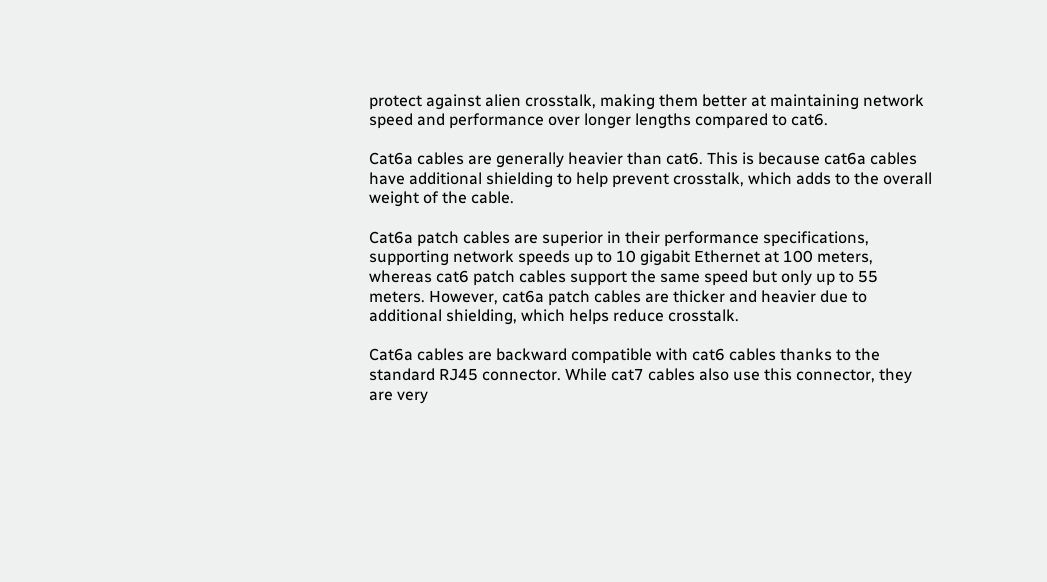protect against alien crosstalk, making them better at maintaining network speed and performance over longer lengths compared to cat6.

Cat6a cables are generally heavier than cat6. This is because cat6a cables have additional shielding to help prevent crosstalk, which adds to the overall weight of the cable.

Cat6a patch cables are superior in their performance specifications, supporting network speeds up to 10 gigabit Ethernet at 100 meters, whereas cat6 patch cables support the same speed but only up to 55 meters. However, cat6a patch cables are thicker and heavier due to additional shielding, which helps reduce crosstalk.

Cat6a cables are backward compatible with cat6 cables thanks to the standard RJ45 connector. While cat7 cables also use this connector, they are very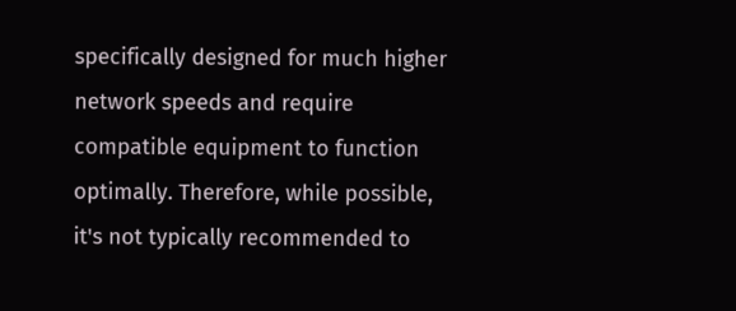specifically designed for much higher network speeds and require compatible equipment to function optimally. Therefore, while possible, it's not typically recommended to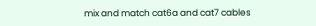mix and match cat6a and cat7 cables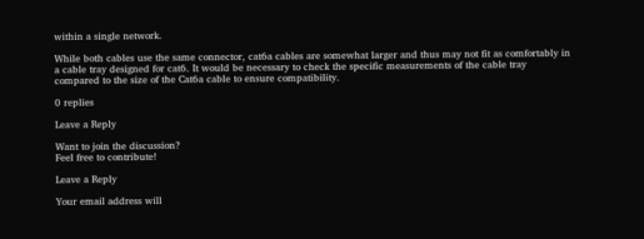within a single network.

While both cables use the same connector, cat6a cables are somewhat larger and thus may not fit as comfortably in a cable tray designed for cat6. It would be necessary to check the specific measurements of the cable tray compared to the size of the Cat6a cable to ensure compatibility.

0 replies

Leave a Reply

Want to join the discussion?
Feel free to contribute!

Leave a Reply

Your email address will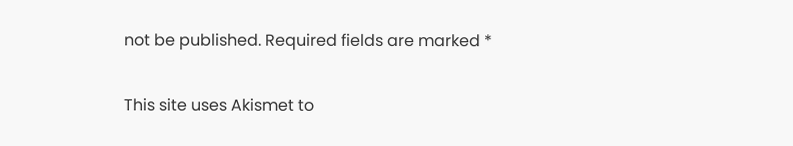not be published. Required fields are marked *

This site uses Akismet to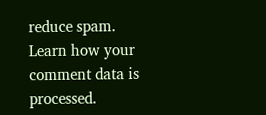reduce spam. Learn how your comment data is processed.